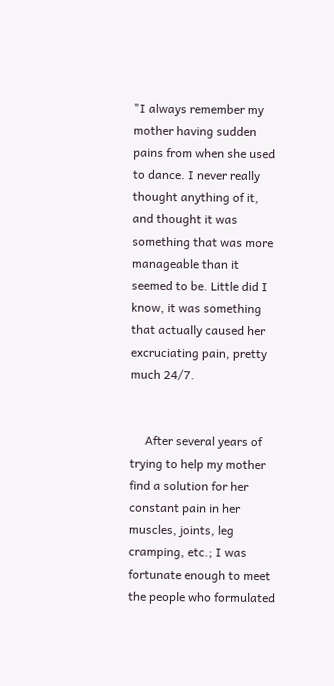"I always remember my mother having sudden pains from when she used to dance. I never really thought anything of it, and thought it was something that was more manageable than it seemed to be. Little did I know, it was something that actually caused her excruciating pain, pretty much 24/7.


     After several years of trying to help my mother find a solution for her constant pain in her muscles, joints, leg cramping, etc.; I was fortunate enough to meet the people who formulated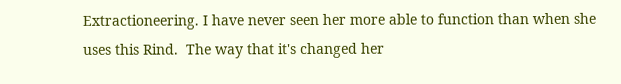Extractioneering. I have never seen her more able to function than when she uses this Rind.  The way that it's changed her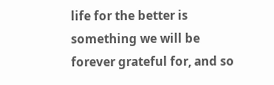life for the better is something we will be forever grateful for, and so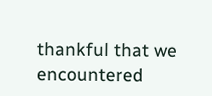thankful that we encountered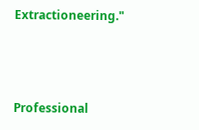Extractioneering."



Professional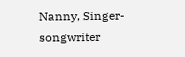Nanny, Singer-songwriter